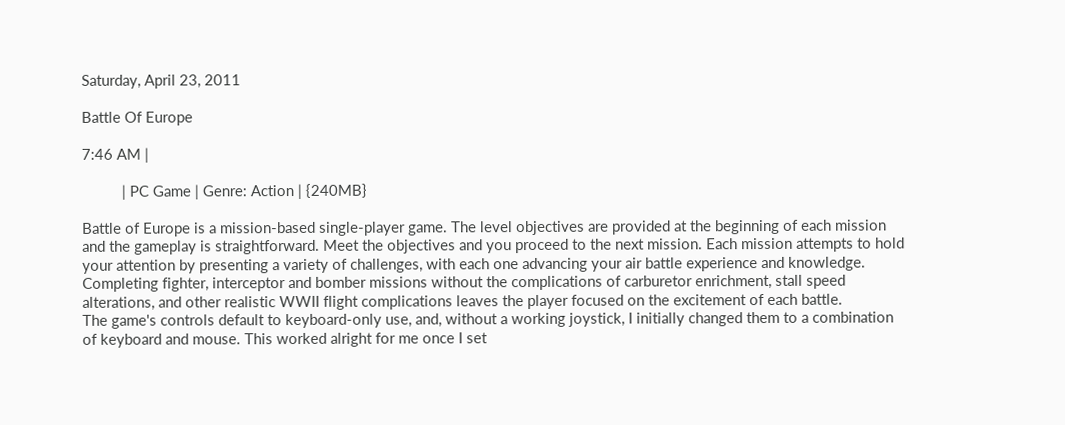Saturday, April 23, 2011

Battle Of Europe

7:46 AM |

          | PC Game | Genre: Action | {240MB}

Battle of Europe is a mission-based single-player game. The level objectives are provided at the beginning of each mission and the gameplay is straightforward. Meet the objectives and you proceed to the next mission. Each mission attempts to hold your attention by presenting a variety of challenges, with each one advancing your air battle experience and knowledge. Completing fighter, interceptor and bomber missions without the complications of carburetor enrichment, stall speed alterations, and other realistic WWII flight complications leaves the player focused on the excitement of each battle.
The game's controls default to keyboard-only use, and, without a working joystick, I initially changed them to a combination of keyboard and mouse. This worked alright for me once I set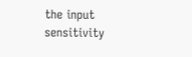the input sensitivity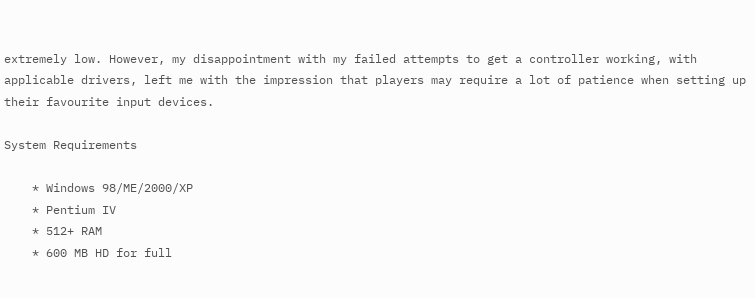extremely low. However, my disappointment with my failed attempts to get a controller working, with applicable drivers, left me with the impression that players may require a lot of patience when setting up their favourite input devices.

System Requirements

    * Windows 98/ME/2000/XP
    * Pentium IV
    * 512+ RAM
    * 600 MB HD for full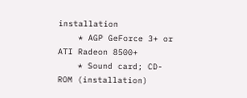installation
    * AGP GeForce 3+ or ATI Radeon 8500+
    * Sound card; CD-ROM (installation)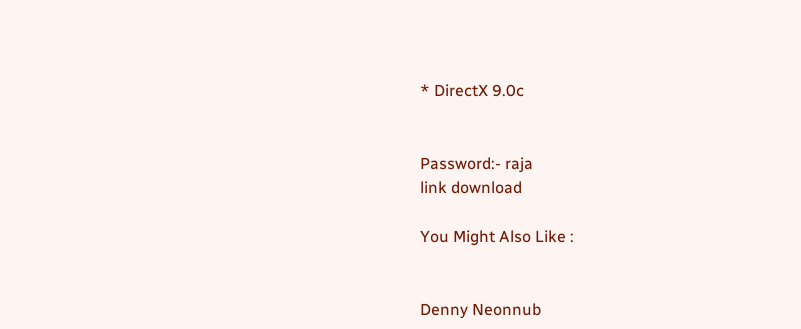* DirectX 9.0c


Password:- raja
link download

You Might Also Like :


Denny Neonnub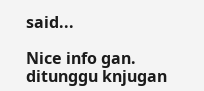said...

Nice info gan. ditunggu knjugan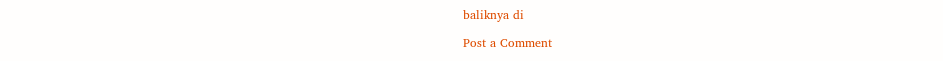baliknya di

Post a Comment